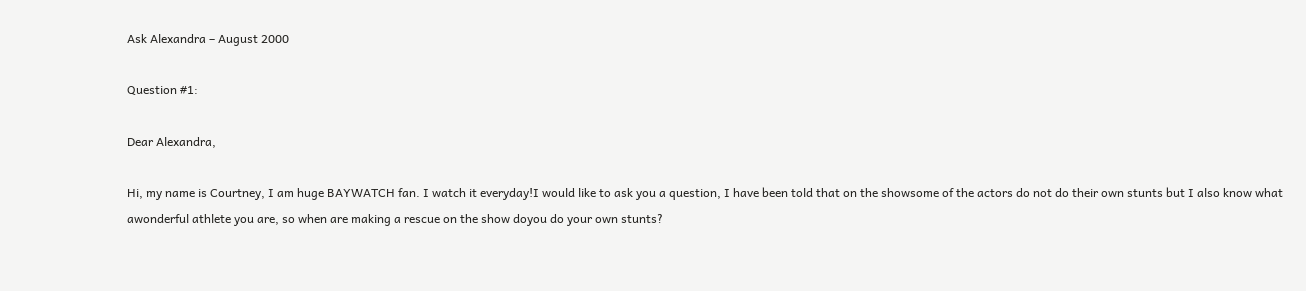Ask Alexandra – August 2000

Question #1:

Dear Alexandra,

Hi, my name is Courtney, I am huge BAYWATCH fan. I watch it everyday!I would like to ask you a question, I have been told that on the showsome of the actors do not do their own stunts but I also know what awonderful athlete you are, so when are making a rescue on the show doyou do your own stunts?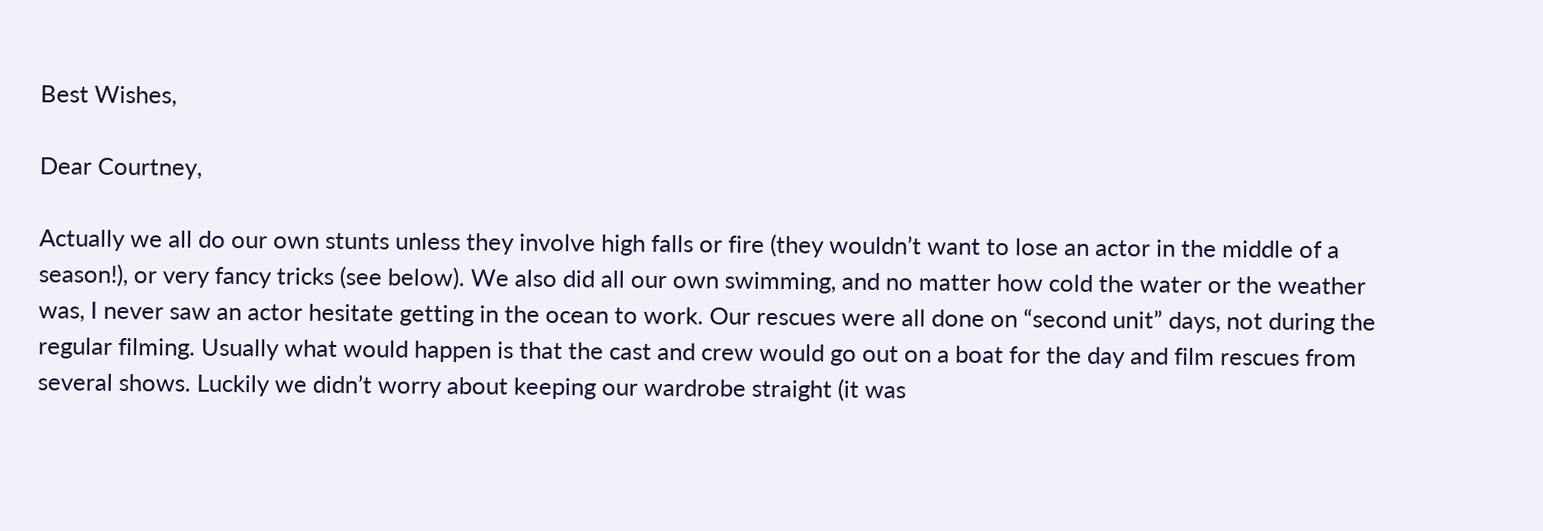Best Wishes,

Dear Courtney,

Actually we all do our own stunts unless they involve high falls or fire (they wouldn’t want to lose an actor in the middle of a season!), or very fancy tricks (see below). We also did all our own swimming, and no matter how cold the water or the weather was, I never saw an actor hesitate getting in the ocean to work. Our rescues were all done on “second unit” days, not during the regular filming. Usually what would happen is that the cast and crew would go out on a boat for the day and film rescues from several shows. Luckily we didn’t worry about keeping our wardrobe straight (it was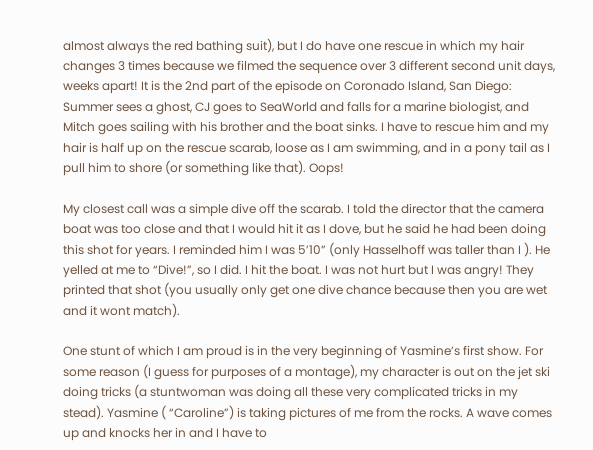almost always the red bathing suit), but I do have one rescue in which my hair changes 3 times because we filmed the sequence over 3 different second unit days, weeks apart! It is the 2nd part of the episode on Coronado Island, San Diego: Summer sees a ghost, CJ goes to SeaWorld and falls for a marine biologist, and Mitch goes sailing with his brother and the boat sinks. I have to rescue him and my hair is half up on the rescue scarab, loose as I am swimming, and in a pony tail as I pull him to shore (or something like that). Oops!

My closest call was a simple dive off the scarab. I told the director that the camera boat was too close and that I would hit it as I dove, but he said he had been doing this shot for years. I reminded him I was 5’10” (only Hasselhoff was taller than I ). He yelled at me to “Dive!”, so I did. I hit the boat. I was not hurt but I was angry! They printed that shot (you usually only get one dive chance because then you are wet and it wont match).

One stunt of which I am proud is in the very beginning of Yasmine’s first show. For some reason (I guess for purposes of a montage), my character is out on the jet ski doing tricks (a stuntwoman was doing all these very complicated tricks in my stead). Yasmine ( “Caroline”) is taking pictures of me from the rocks. A wave comes up and knocks her in and I have to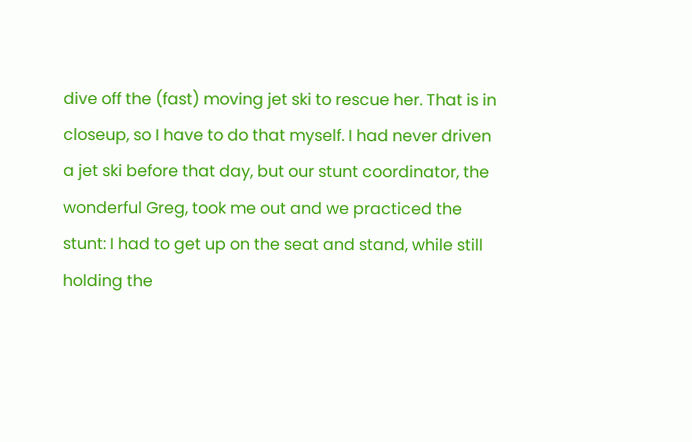dive off the (fast) moving jet ski to rescue her. That is in closeup, so I have to do that myself. I had never driven a jet ski before that day, but our stunt coordinator, the wonderful Greg, took me out and we practiced the stunt: I had to get up on the seat and stand, while still holding the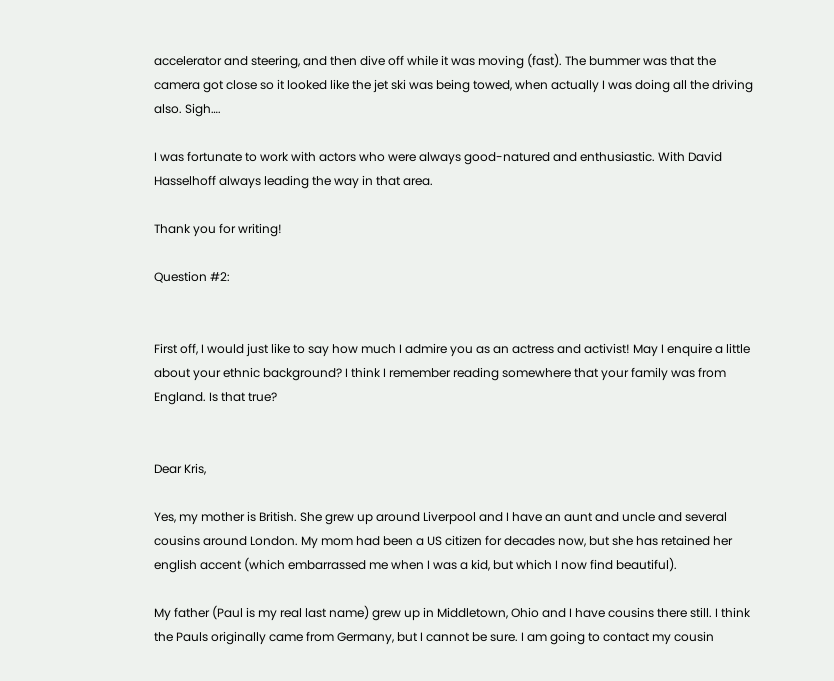accelerator and steering, and then dive off while it was moving (fast). The bummer was that the camera got close so it looked like the jet ski was being towed, when actually I was doing all the driving also. Sigh….

I was fortunate to work with actors who were always good-natured and enthusiastic. With David Hasselhoff always leading the way in that area.

Thank you for writing!

Question #2:


First off, I would just like to say how much I admire you as an actress and activist! May I enquire a little about your ethnic background? I think I remember reading somewhere that your family was from England. Is that true?


Dear Kris,

Yes, my mother is British. She grew up around Liverpool and I have an aunt and uncle and several cousins around London. My mom had been a US citizen for decades now, but she has retained her english accent (which embarrassed me when I was a kid, but which I now find beautiful).

My father (Paul is my real last name) grew up in Middletown, Ohio and I have cousins there still. I think the Pauls originally came from Germany, but I cannot be sure. I am going to contact my cousin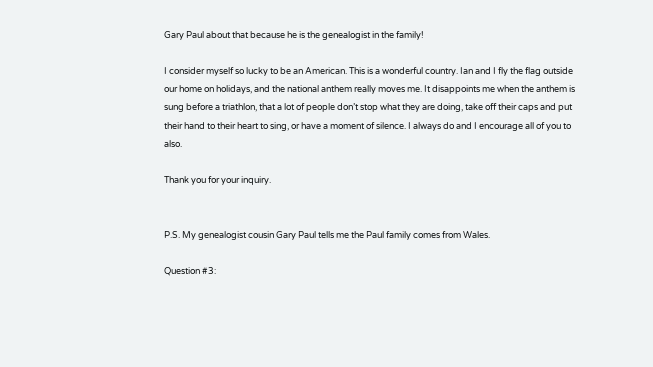Gary Paul about that because he is the genealogist in the family!

I consider myself so lucky to be an American. This is a wonderful country. Ian and I fly the flag outside our home on holidays, and the national anthem really moves me. It disappoints me when the anthem is sung before a triathlon, that a lot of people don’t stop what they are doing, take off their caps and put their hand to their heart to sing, or have a moment of silence. I always do and I encourage all of you to also.

Thank you for your inquiry.


P.S. My genealogist cousin Gary Paul tells me the Paul family comes from Wales.

Question #3: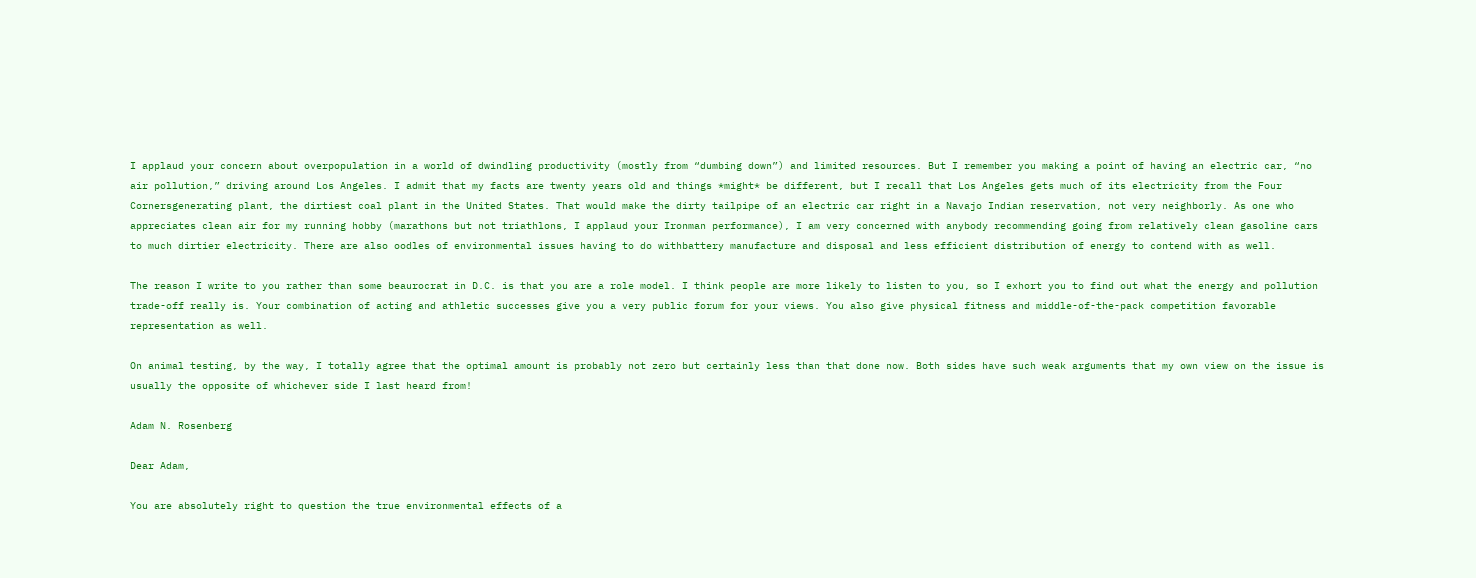I applaud your concern about overpopulation in a world of dwindling productivity (mostly from “dumbing down”) and limited resources. But I remember you making a point of having an electric car, “no air pollution,” driving around Los Angeles. I admit that my facts are twenty years old and things *might* be different, but I recall that Los Angeles gets much of its electricity from the Four Cornersgenerating plant, the dirtiest coal plant in the United States. That would make the dirty tailpipe of an electric car right in a Navajo Indian reservation, not very neighborly. As one who appreciates clean air for my running hobby (marathons but not triathlons, I applaud your Ironman performance), I am very concerned with anybody recommending going from relatively clean gasoline cars to much dirtier electricity. There are also oodles of environmental issues having to do withbattery manufacture and disposal and less efficient distribution of energy to contend with as well.

The reason I write to you rather than some beaurocrat in D.C. is that you are a role model. I think people are more likely to listen to you, so I exhort you to find out what the energy and pollution trade-off really is. Your combination of acting and athletic successes give you a very public forum for your views. You also give physical fitness and middle-of-the-pack competition favorable representation as well.

On animal testing, by the way, I totally agree that the optimal amount is probably not zero but certainly less than that done now. Both sides have such weak arguments that my own view on the issue is usually the opposite of whichever side I last heard from!

Adam N. Rosenberg

Dear Adam,

You are absolutely right to question the true environmental effects of a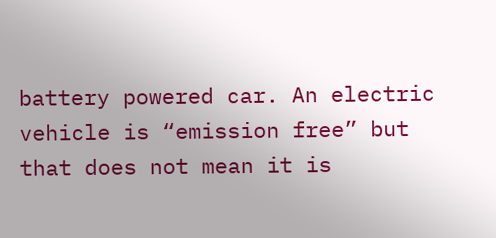battery powered car. An electric vehicle is “emission free” but that does not mean it is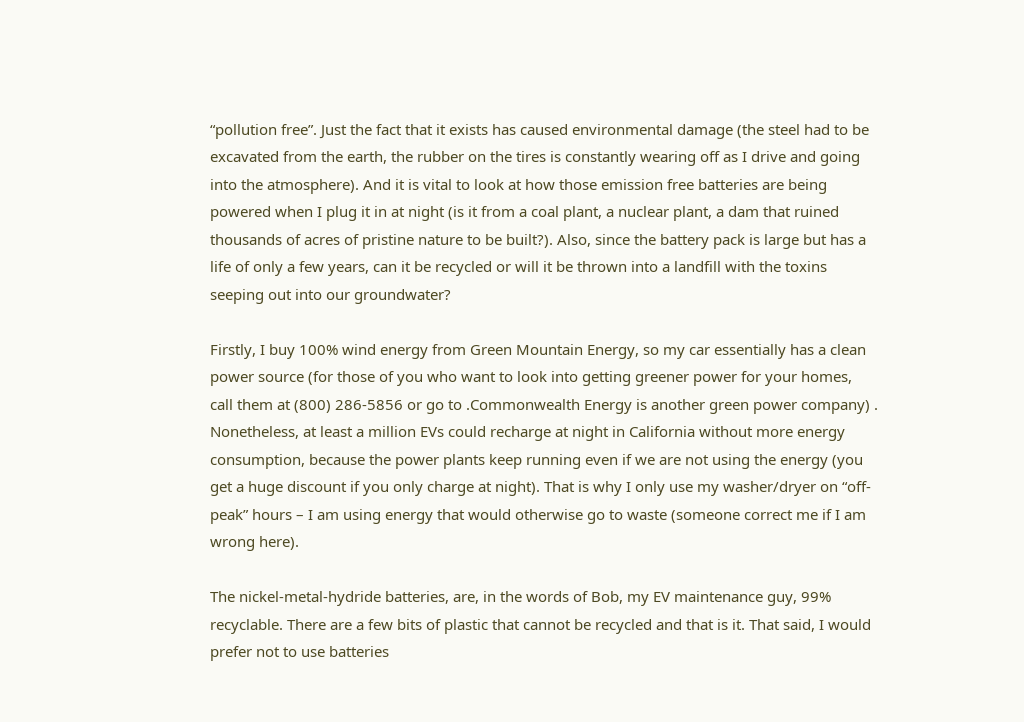“pollution free”. Just the fact that it exists has caused environmental damage (the steel had to be excavated from the earth, the rubber on the tires is constantly wearing off as I drive and going into the atmosphere). And it is vital to look at how those emission free batteries are being powered when I plug it in at night (is it from a coal plant, a nuclear plant, a dam that ruined thousands of acres of pristine nature to be built?). Also, since the battery pack is large but has a life of only a few years, can it be recycled or will it be thrown into a landfill with the toxins seeping out into our groundwater?

Firstly, I buy 100% wind energy from Green Mountain Energy, so my car essentially has a clean power source (for those of you who want to look into getting greener power for your homes, call them at (800) 286-5856 or go to .Commonwealth Energy is another green power company) . Nonetheless, at least a million EVs could recharge at night in California without more energy consumption, because the power plants keep running even if we are not using the energy (you get a huge discount if you only charge at night). That is why I only use my washer/dryer on “off-peak” hours – I am using energy that would otherwise go to waste (someone correct me if I am wrong here).

The nickel-metal-hydride batteries, are, in the words of Bob, my EV maintenance guy, 99% recyclable. There are a few bits of plastic that cannot be recycled and that is it. That said, I would prefer not to use batteries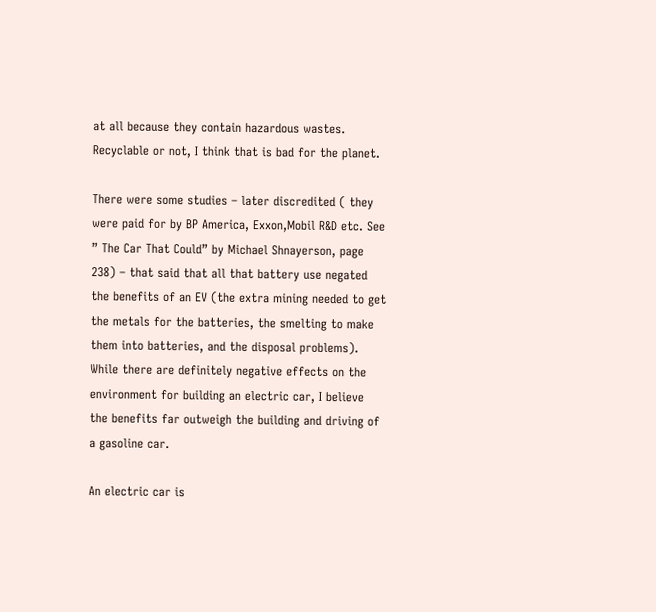at all because they contain hazardous wastes. Recyclable or not, I think that is bad for the planet.

There were some studies – later discredited ( they were paid for by BP America, Exxon,Mobil R&D etc. See ” The Car That Could” by Michael Shnayerson, page 238) – that said that all that battery use negated the benefits of an EV (the extra mining needed to get the metals for the batteries, the smelting to make them into batteries, and the disposal problems). While there are definitely negative effects on the environment for building an electric car, I believe the benefits far outweigh the building and driving of a gasoline car.

An electric car is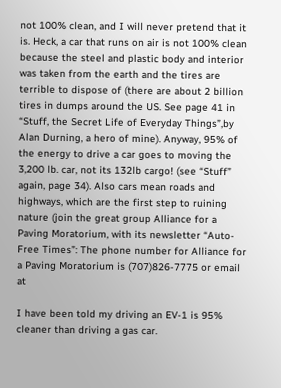not 100% clean, and I will never pretend that it is. Heck, a car that runs on air is not 100% clean because the steel and plastic body and interior was taken from the earth and the tires are terrible to dispose of (there are about 2 billion tires in dumps around the US. See page 41 in “Stuff, the Secret Life of Everyday Things”,by Alan Durning, a hero of mine). Anyway, 95% of the energy to drive a car goes to moving the 3,200 lb. car, not its 132lb cargo! (see “Stuff” again, page 34). Also cars mean roads and highways, which are the first step to ruining nature (join the great group Alliance for a Paving Moratorium, with its newsletter “Auto-Free Times”: The phone number for Alliance for a Paving Moratorium is (707)826-7775 or email at

I have been told my driving an EV-1 is 95% cleaner than driving a gas car.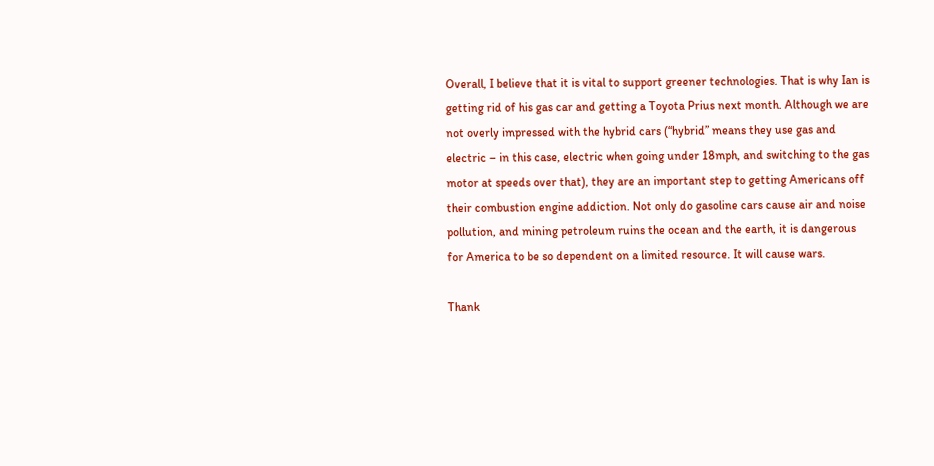Overall, I believe that it is vital to support greener technologies. That is why Ian is getting rid of his gas car and getting a Toyota Prius next month. Although we are not overly impressed with the hybrid cars (“hybrid” means they use gas and electric – in this case, electric when going under 18mph, and switching to the gas motor at speeds over that), they are an important step to getting Americans off their combustion engine addiction. Not only do gasoline cars cause air and noise pollution, and mining petroleum ruins the ocean and the earth, it is dangerous for America to be so dependent on a limited resource. It will cause wars.

Thank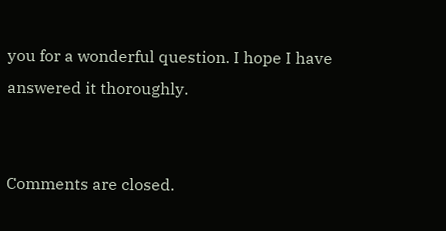you for a wonderful question. I hope I have answered it thoroughly.


Comments are closed.